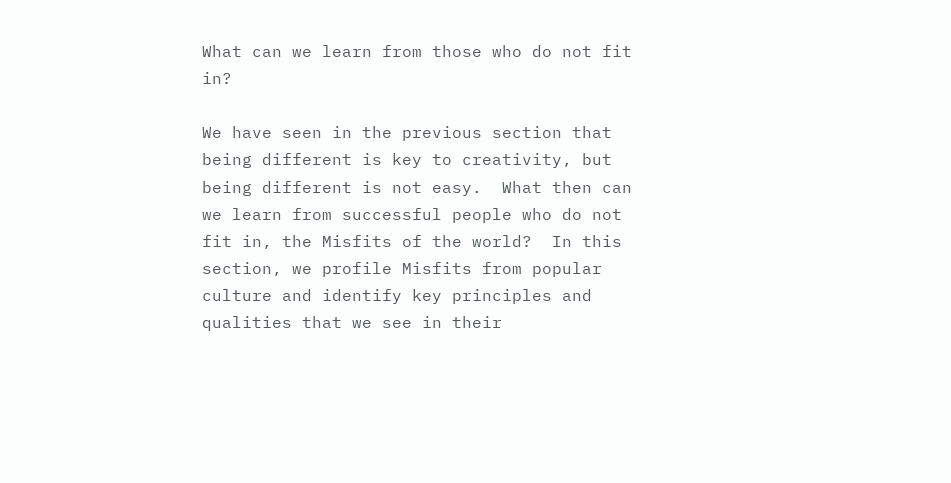What can we learn from those who do not fit in?

We have seen in the previous section that being different is key to creativity, but being different is not easy.  What then can we learn from successful people who do not fit in, the Misfits of the world?  In this section, we profile Misfits from popular culture and identify key principles and qualities that we see in their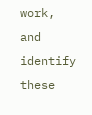work, and identify these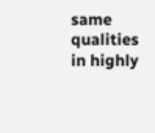same qualities in highly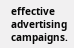effective advertising campaigns.